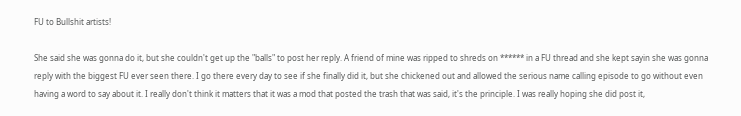FU to Bullshit artists!

She said she was gonna do it, but she couldn't get up the "balls" to post her reply. A friend of mine was ripped to shreds on ****** in a FU thread and she kept sayin she was gonna reply with the biggest FU ever seen there. I go there every day to see if she finally did it, but she chickened out and allowed the serious name calling episode to go without even having a word to say about it. I really don't think it matters that it was a mod that posted the trash that was said, it's the principle. I was really hoping she did post it,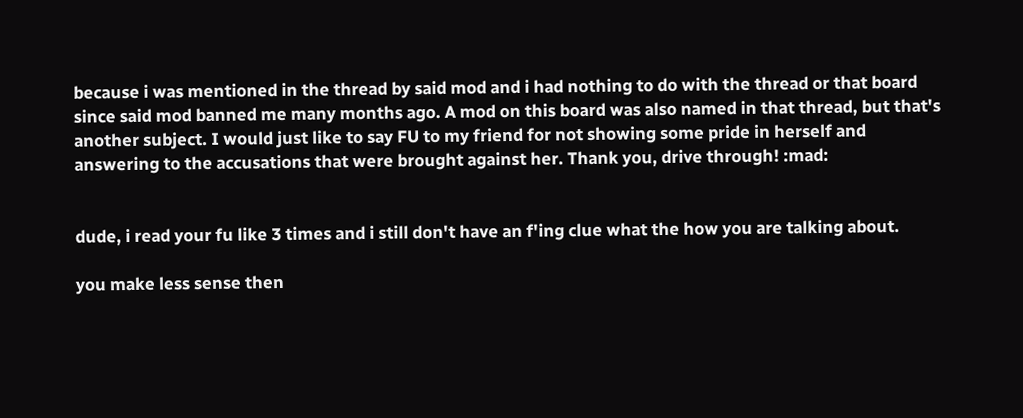because i was mentioned in the thread by said mod and i had nothing to do with the thread or that board since said mod banned me many months ago. A mod on this board was also named in that thread, but that's another subject. I would just like to say FU to my friend for not showing some pride in herself and answering to the accusations that were brought against her. Thank you, drive through! :mad:


dude, i read your fu like 3 times and i still don't have an f'ing clue what the how you are talking about.

you make less sense then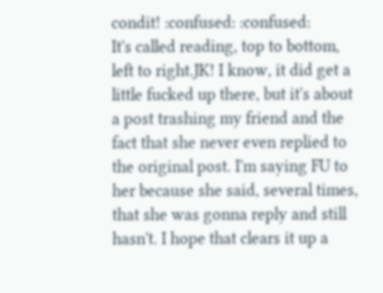condit! :confused: :confused:
It's called reading, top to bottom, left to right.JK! I know, it did get a little fucked up there, but it's about a post trashing my friend and the fact that she never even replied to the original post. I'm saying FU to her because she said, several times, that she was gonna reply and still hasn't. I hope that clears it up a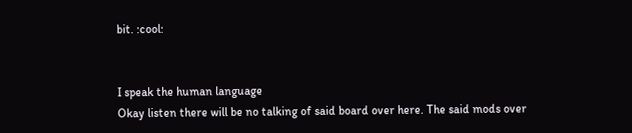bit. :cool:


I speak the human language
Okay listen there will be no talking of said board over here. The said mods over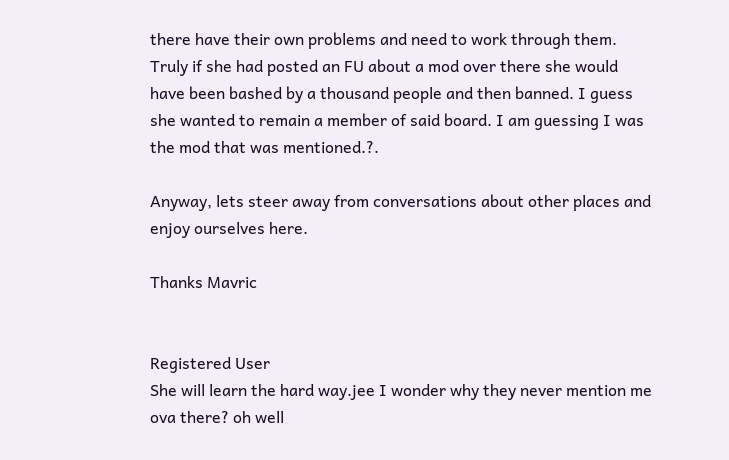there have their own problems and need to work through them. Truly if she had posted an FU about a mod over there she would have been bashed by a thousand people and then banned. I guess she wanted to remain a member of said board. I am guessing I was the mod that was mentioned.?.

Anyway, lets steer away from conversations about other places and enjoy ourselves here.

Thanks Mavric


Registered User
She will learn the hard way.jee I wonder why they never mention me ova there? oh well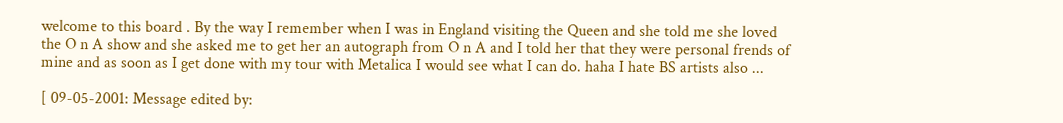welcome to this board . By the way I remember when I was in England visiting the Queen and she told me she loved the O n A show and she asked me to get her an autograph from O n A and I told her that they were personal frends of mine and as soon as I get done with my tour with Metalica I would see what I can do. haha I hate BS artists also ...

[ 09-05-2001: Message edited by: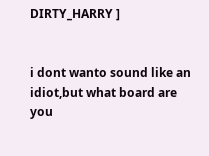DIRTY_HARRY ]


i dont wanto sound like an idiot,but what board are you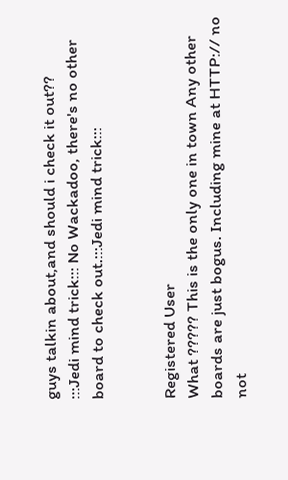guys talkin about,and should i check it out??
:::Jedi mind trick::: No Wackadoo, there's no other board to check out.:::Jedi mind trick:::


Registered User
What ????? This is the only one in town Any other boards are just bogus. Including mine at HTTP:// no not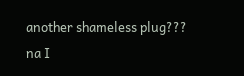another shameless plug??? na I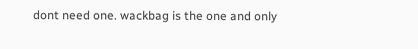dont need one. wackbag is the one and only